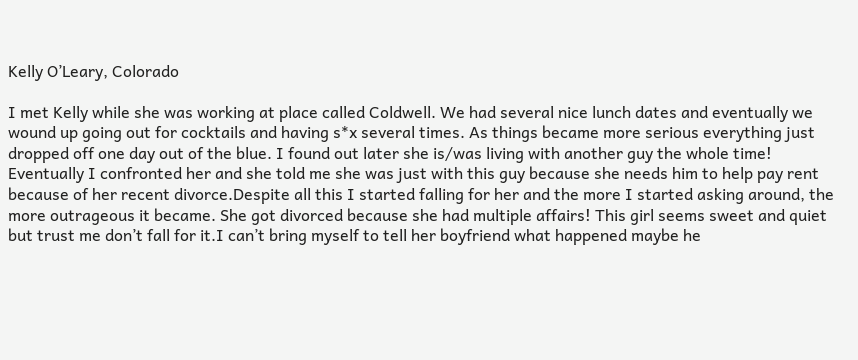Kelly O’Leary, Colorado

I met Kelly while she was working at place called Coldwell. We had several nice lunch dates and eventually we wound up going out for cocktails and having s*x several times. As things became more serious everything just dropped off one day out of the blue. I found out later she is/was living with another guy the whole time! Eventually I confronted her and she told me she was just with this guy because she needs him to help pay rent because of her recent divorce.Despite all this I started falling for her and the more I started asking around, the more outrageous it became. She got divorced because she had multiple affairs! This girl seems sweet and quiet but trust me don’t fall for it.I can’t bring myself to tell her boyfriend what happened maybe he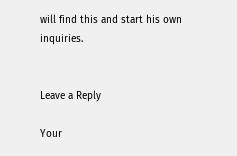will find this and start his own inquiries.


Leave a Reply

Your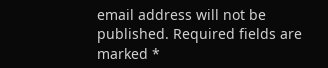email address will not be published. Required fields are marked *